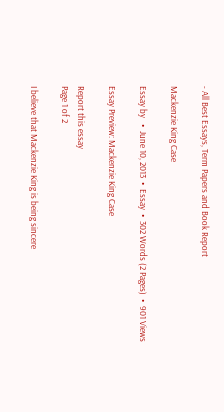- All Best Essays, Term Papers and Book Report

Mackenzie King Case

Essay by   •  June 10, 2013  •  Essay  •  302 Words (2 Pages)  •  901 Views

Essay Preview: Mackenzie King Case

Report this essay
Page 1 of 2

I believe that Mackenzie King is being sincere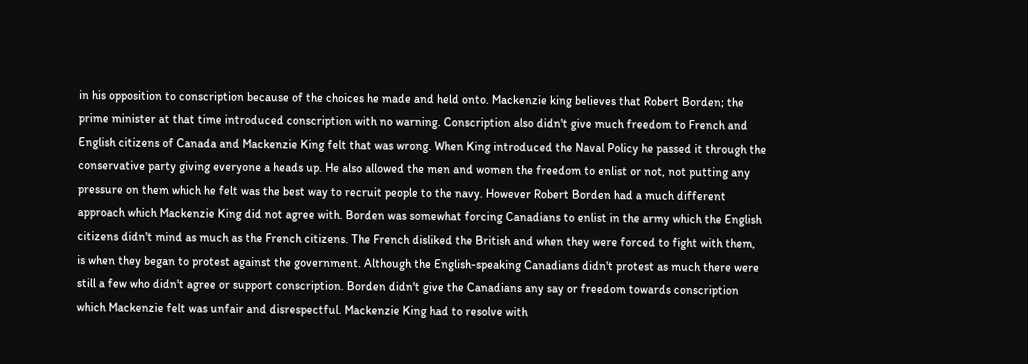in his opposition to conscription because of the choices he made and held onto. Mackenzie king believes that Robert Borden; the prime minister at that time introduced conscription with no warning. Conscription also didn't give much freedom to French and English citizens of Canada and Mackenzie King felt that was wrong. When King introduced the Naval Policy he passed it through the conservative party giving everyone a heads up. He also allowed the men and women the freedom to enlist or not, not putting any pressure on them which he felt was the best way to recruit people to the navy. However Robert Borden had a much different approach which Mackenzie King did not agree with. Borden was somewhat forcing Canadians to enlist in the army which the English citizens didn't mind as much as the French citizens. The French disliked the British and when they were forced to fight with them, is when they began to protest against the government. Although the English-speaking Canadians didn't protest as much there were still a few who didn't agree or support conscription. Borden didn't give the Canadians any say or freedom towards conscription which Mackenzie felt was unfair and disrespectful. Mackenzie King had to resolve with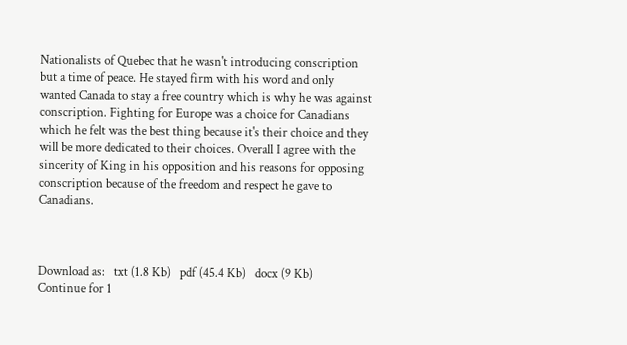Nationalists of Quebec that he wasn't introducing conscription but a time of peace. He stayed firm with his word and only wanted Canada to stay a free country which is why he was against conscription. Fighting for Europe was a choice for Canadians which he felt was the best thing because it's their choice and they will be more dedicated to their choices. Overall I agree with the sincerity of King in his opposition and his reasons for opposing conscription because of the freedom and respect he gave to Canadians.



Download as:   txt (1.8 Kb)   pdf (45.4 Kb)   docx (9 Kb)
Continue for 1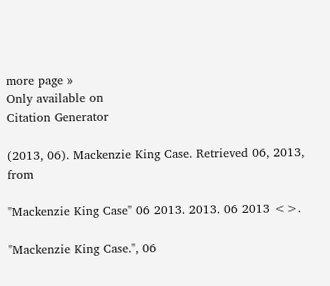more page »
Only available on
Citation Generator

(2013, 06). Mackenzie King Case. Retrieved 06, 2013, from

"Mackenzie King Case" 06 2013. 2013. 06 2013 <>.

"Mackenzie King Case.", 06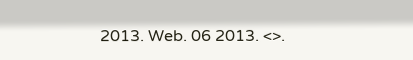2013. Web. 06 2013. <>.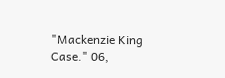"Mackenzie King Case." 06,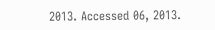2013. Accessed 06, 2013.